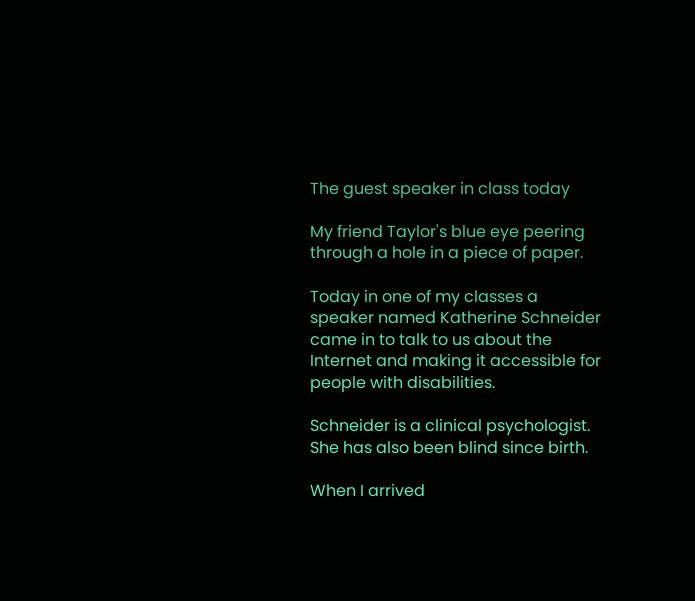The guest speaker in class today

My friend Taylor's blue eye peering through a hole in a piece of paper.

Today in one of my classes a speaker named Katherine Schneider came in to talk to us about the Internet and making it accessible for people with disabilities.

Schneider is a clinical psychologist. She has also been blind since birth.

When I arrived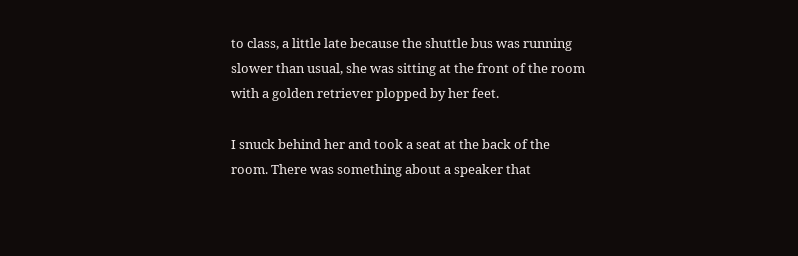to class, a little late because the shuttle bus was running slower than usual, she was sitting at the front of the room with a golden retriever plopped by her feet.

I snuck behind her and took a seat at the back of the room. There was something about a speaker that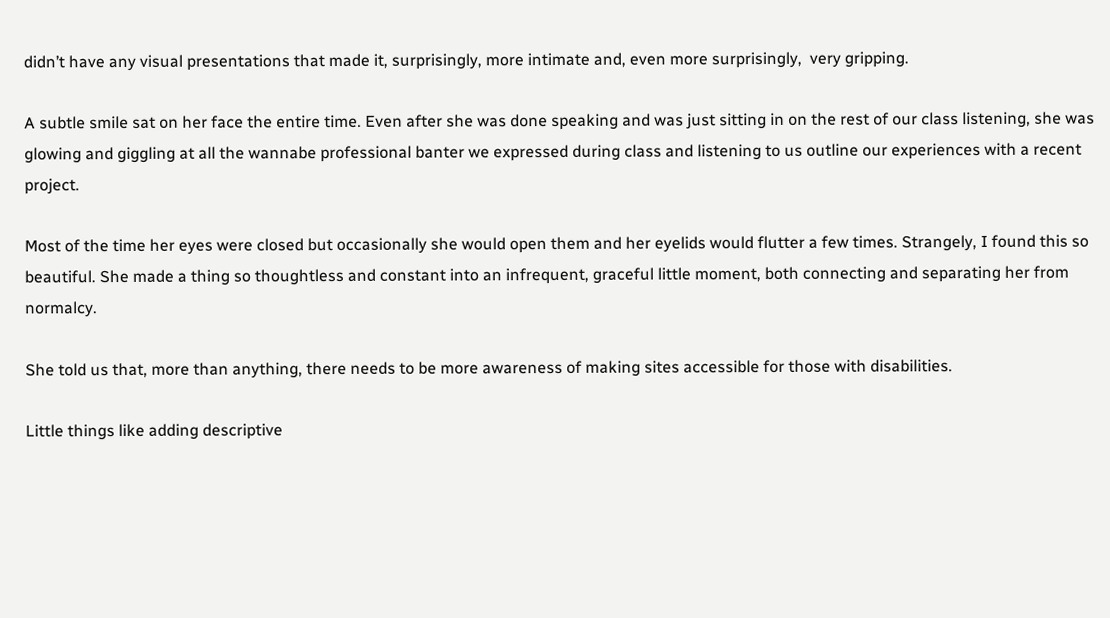didn’t have any visual presentations that made it, surprisingly, more intimate and, even more surprisingly,  very gripping.

A subtle smile sat on her face the entire time. Even after she was done speaking and was just sitting in on the rest of our class listening, she was glowing and giggling at all the wannabe professional banter we expressed during class and listening to us outline our experiences with a recent project.

Most of the time her eyes were closed but occasionally she would open them and her eyelids would flutter a few times. Strangely, I found this so beautiful. She made a thing so thoughtless and constant into an infrequent, graceful little moment, both connecting and separating her from normalcy.

She told us that, more than anything, there needs to be more awareness of making sites accessible for those with disabilities.

Little things like adding descriptive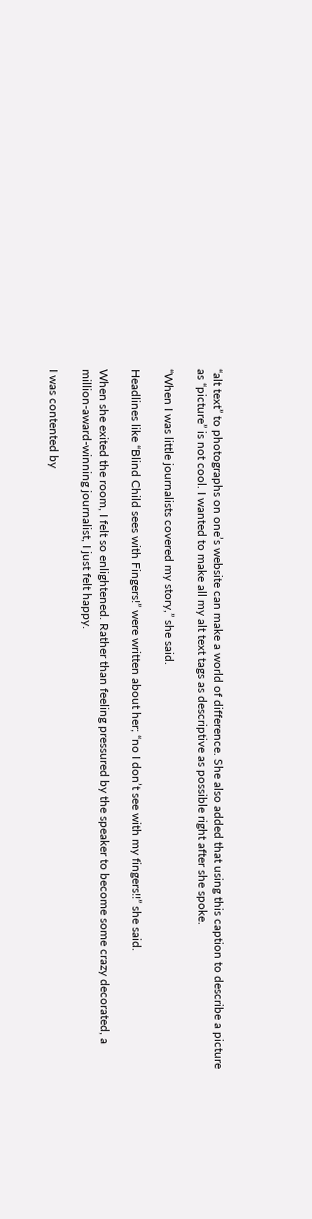“alt text” to photographs on one’s website can make a world of difference. She also added that using this caption to describe a picture as “picture” is not cool. I wanted to make all my alt text tags as descriptive as possible right after she spoke.

“When I was little journalists covered my story,” she said.

Headlines like “Blind Child sees with Fingers!” were written about her; “no I don’t see with my fingers!!” she said.

When she exited the room, I felt so enlightened. Rather than feeling pressured by the speaker to become some crazy decorated, a million-award-winning journalist, I just felt happy.

I was contented by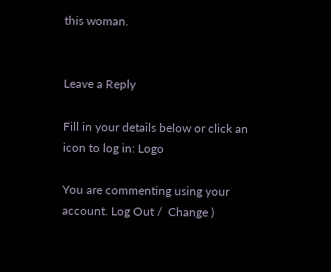this woman.


Leave a Reply

Fill in your details below or click an icon to log in: Logo

You are commenting using your account. Log Out /  Change )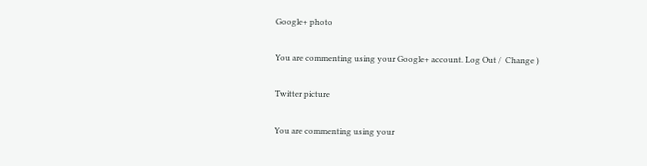Google+ photo

You are commenting using your Google+ account. Log Out /  Change )

Twitter picture

You are commenting using your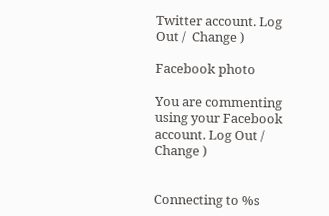Twitter account. Log Out /  Change )

Facebook photo

You are commenting using your Facebook account. Log Out /  Change )


Connecting to %s